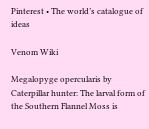Pinterest • The world’s catalogue of ideas

Venom Wiki

Megalopyge opercularis by Caterpillar hunter: The larval form of the Southern Flannel Moss is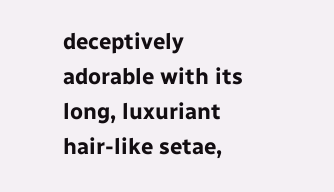deceptively adorable with its long, luxuriant hair-like setae,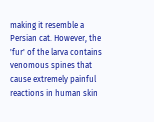making it resemble a Persian cat. However, the 'fur' of the larva contains venomous spines that cause extremely painful reactions in human skin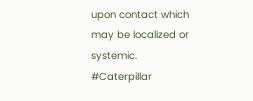upon contact which may be localized or systemic. #Caterpillar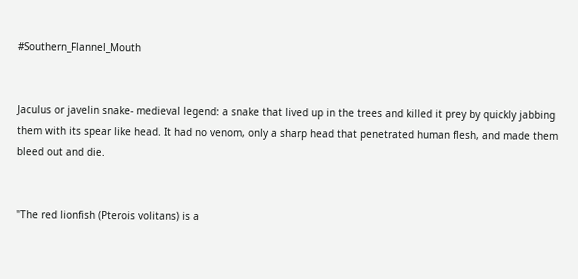#Southern_Flannel_Mouth


Jaculus or javelin snake- medieval legend: a snake that lived up in the trees and killed it prey by quickly jabbing them with its spear like head. It had no venom, only a sharp head that penetrated human flesh, and made them bleed out and die.


"The red lionfish (Pterois volitans) is a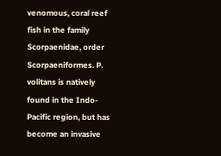venomous, coral reef fish in the family Scorpaenidae, order Scorpaeniformes. P. volitans is natively found in the Indo-Pacific region, but has become an invasive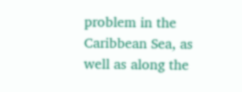problem in the Caribbean Sea, as well as along the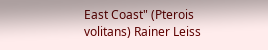East Coast" (Pterois volitans) Rainer Leiss